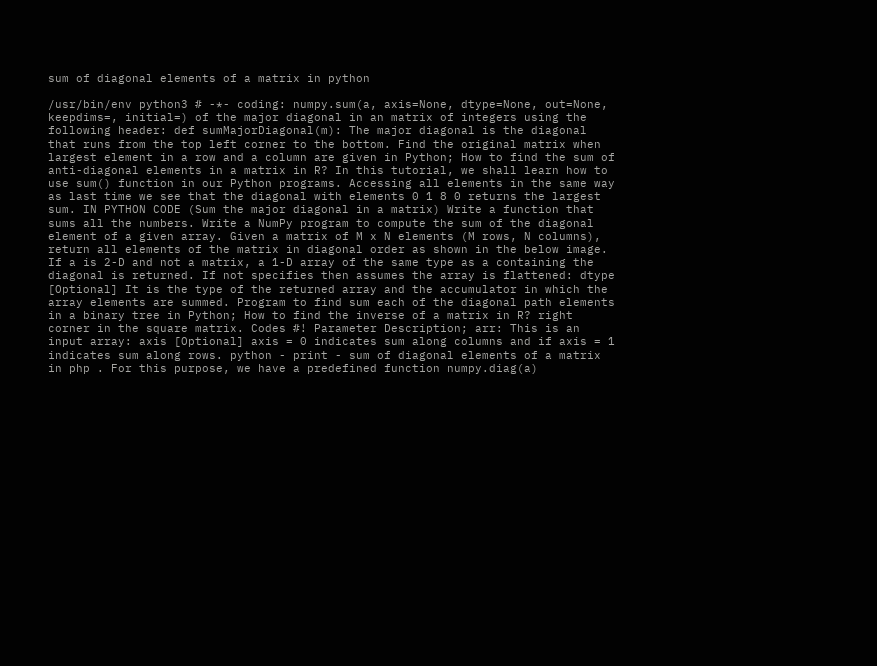sum of diagonal elements of a matrix in python

/usr/bin/env python3 # -*- coding: numpy.sum(a, axis=None, dtype=None, out=None, keepdims=, initial=) of the major diagonal in an matrix of integers using the following header: def sumMajorDiagonal(m): The major diagonal is the diagonal that runs from the top left corner to the bottom. Find the original matrix when largest element in a row and a column are given in Python; How to find the sum of anti-diagonal elements in a matrix in R? In this tutorial, we shall learn how to use sum() function in our Python programs. Accessing all elements in the same way as last time we see that the diagonal with elements 0 1 8 0 returns the largest sum. IN PYTHON CODE (Sum the major diagonal in a matrix) Write a function that sums all the numbers. Write a NumPy program to compute the sum of the diagonal element of a given array. Given a matrix of M x N elements (M rows, N columns), return all elements of the matrix in diagonal order as shown in the below image. If a is 2-D and not a matrix, a 1-D array of the same type as a containing the diagonal is returned. If not specifies then assumes the array is flattened: dtype [Optional] It is the type of the returned array and the accumulator in which the array elements are summed. Program to find sum each of the diagonal path elements in a binary tree in Python; How to find the inverse of a matrix in R? right corner in the square matrix. Codes #! Parameter Description; arr: This is an input array: axis [Optional] axis = 0 indicates sum along columns and if axis = 1 indicates sum along rows. python - print - sum of diagonal elements of a matrix in php . For this purpose, we have a predefined function numpy.diag(a)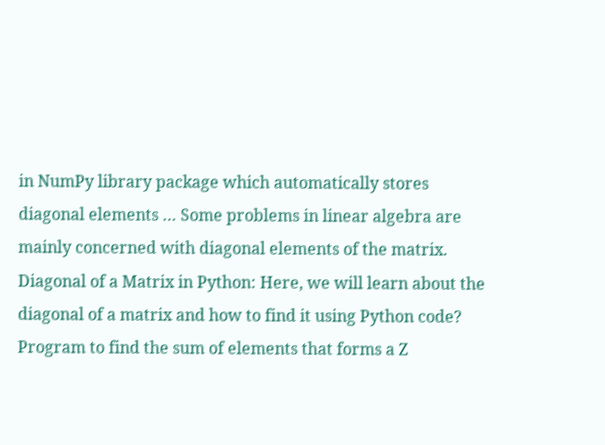in NumPy library package which automatically stores diagonal elements … Some problems in linear algebra are mainly concerned with diagonal elements of the matrix. Diagonal of a Matrix in Python: Here, we will learn about the diagonal of a matrix and how to find it using Python code? Program to find the sum of elements that forms a Z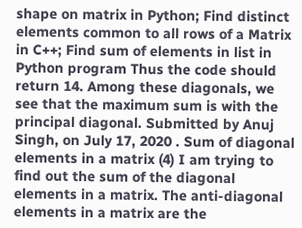shape on matrix in Python; Find distinct elements common to all rows of a Matrix in C++; Find sum of elements in list in Python program Thus the code should return 14. Among these diagonals, we see that the maximum sum is with the principal diagonal. Submitted by Anuj Singh, on July 17, 2020 . Sum of diagonal elements in a matrix (4) I am trying to find out the sum of the diagonal elements in a matrix. The anti-diagonal elements in a matrix are the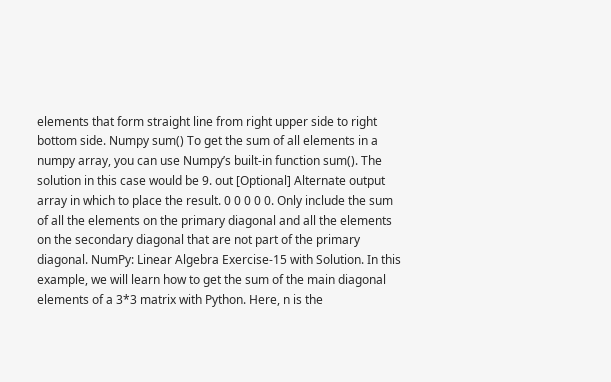elements that form straight line from right upper side to right bottom side. Numpy sum() To get the sum of all elements in a numpy array, you can use Numpy’s built-in function sum(). The solution in this case would be 9. out [Optional] Alternate output array in which to place the result. 0 0 0 0 0. Only include the sum of all the elements on the primary diagonal and all the elements on the secondary diagonal that are not part of the primary diagonal. NumPy: Linear Algebra Exercise-15 with Solution. In this example, we will learn how to get the sum of the main diagonal elements of a 3*3 matrix with Python. Here, n is the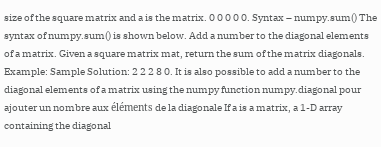size of the square matrix and a is the matrix. 0 0 0 0 0. Syntax – numpy.sum() The syntax of numpy.sum() is shown below. Add a number to the diagonal elements of a matrix. Given a square matrix mat, return the sum of the matrix diagonals. Example: Sample Solution: 2 2 2 8 0. It is also possible to add a number to the diagonal elements of a matrix using the numpy function numpy.diagonal pour ajouter un nombre aux éléments de la diagonale If a is a matrix, a 1-D array containing the diagonal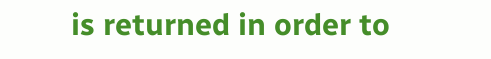is returned in order to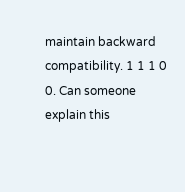maintain backward compatibility. 1 1 1 0 0. Can someone explain this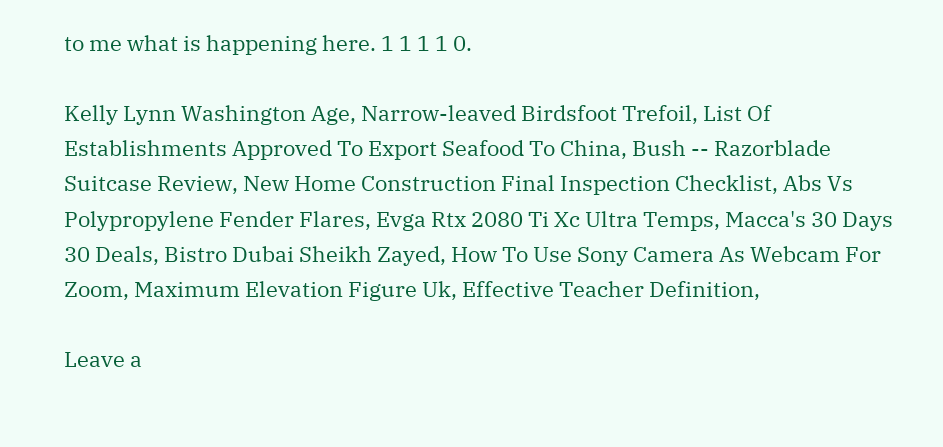to me what is happening here. 1 1 1 1 0.

Kelly Lynn Washington Age, Narrow-leaved Birdsfoot Trefoil, List Of Establishments Approved To Export Seafood To China, Bush -- Razorblade Suitcase Review, New Home Construction Final Inspection Checklist, Abs Vs Polypropylene Fender Flares, Evga Rtx 2080 Ti Xc Ultra Temps, Macca's 30 Days 30 Deals, Bistro Dubai Sheikh Zayed, How To Use Sony Camera As Webcam For Zoom, Maximum Elevation Figure Uk, Effective Teacher Definition,

Leave a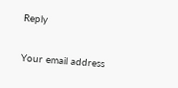Reply

Your email address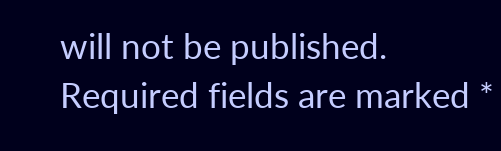will not be published. Required fields are marked *